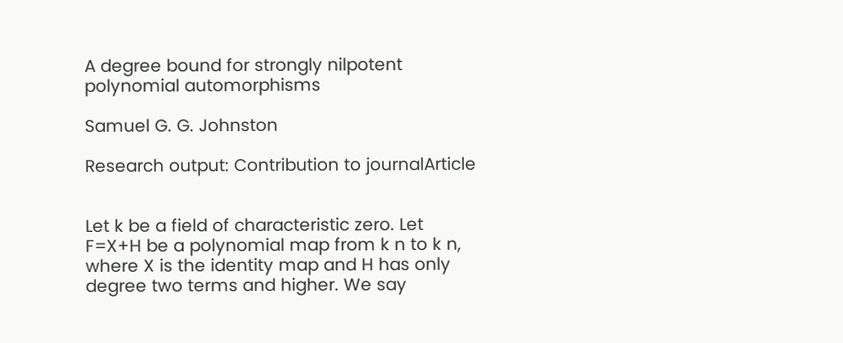A degree bound for strongly nilpotent polynomial automorphisms

Samuel G. G. Johnston

Research output: Contribution to journalArticle


Let k be a field of characteristic zero. Let F=X+H be a polynomial map from k n to k n, where X is the identity map and H has only degree two terms and higher. We say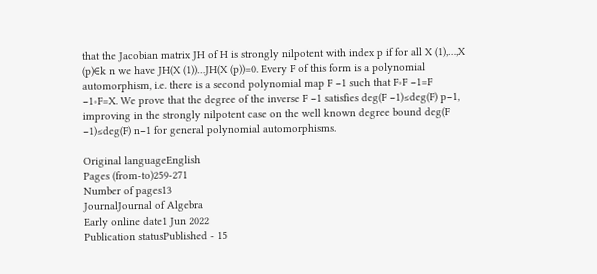that the Jacobian matrix JH of H is strongly nilpotent with index p if for all X (1),…,X (p)∈k n we have JH(X (1))…JH(X (p))=0. Every F of this form is a polynomial automorphism, i.e. there is a second polynomial map F −1 such that F∘F −1=F −1∘F=X. We prove that the degree of the inverse F −1 satisfies deg(F −1)≤deg(F) p−1, improving in the strongly nilpotent case on the well known degree bound deg(F −1)≤deg(F) n−1 for general polynomial automorphisms.

Original languageEnglish
Pages (from-to)259-271
Number of pages13
JournalJournal of Algebra
Early online date1 Jun 2022
Publication statusPublished - 15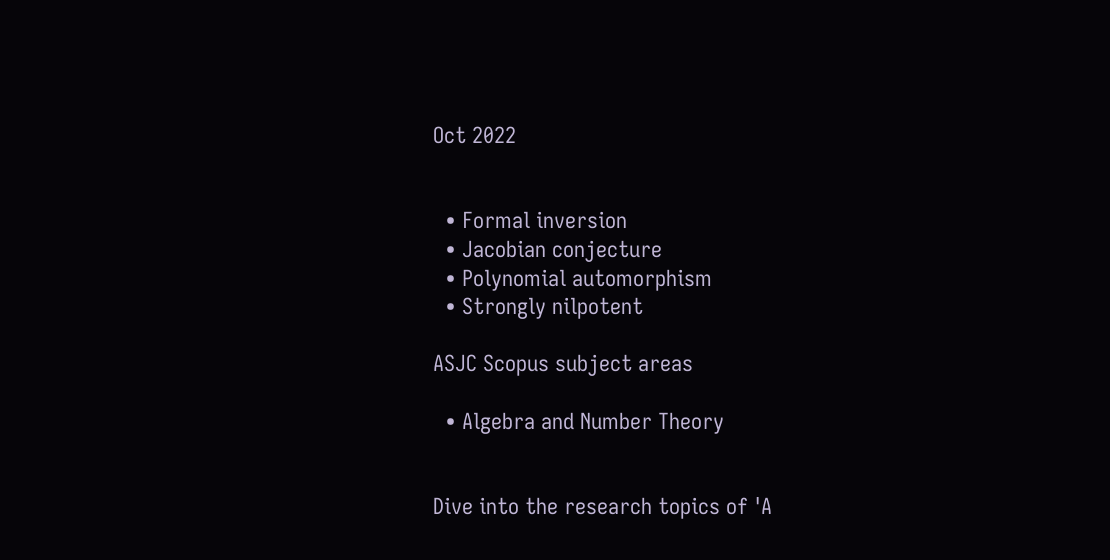Oct 2022


  • Formal inversion
  • Jacobian conjecture
  • Polynomial automorphism
  • Strongly nilpotent

ASJC Scopus subject areas

  • Algebra and Number Theory


Dive into the research topics of 'A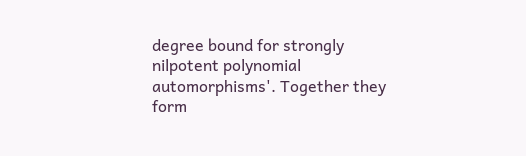degree bound for strongly nilpotent polynomial automorphisms'. Together they form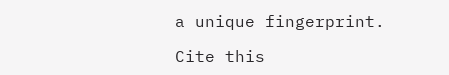a unique fingerprint.

Cite this